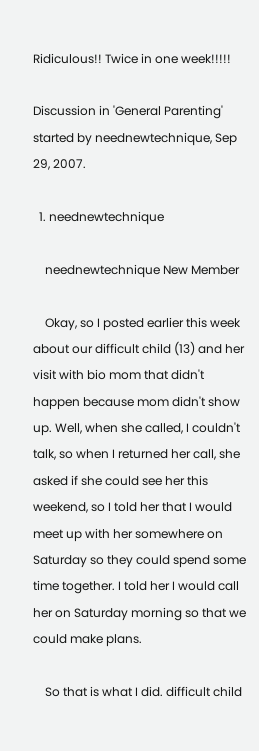Ridiculous!! Twice in one week!!!!!

Discussion in 'General Parenting' started by neednewtechnique, Sep 29, 2007.

  1. neednewtechnique

    neednewtechnique New Member

    Okay, so I posted earlier this week about our difficult child (13) and her visit with bio mom that didn't happen because mom didn't show up. Well, when she called, I couldn't talk, so when I returned her call, she asked if she could see her this weekend, so I told her that I would meet up with her somewhere on Saturday so they could spend some time together. I told her I would call her on Saturday morning so that we could make plans.

    So that is what I did. difficult child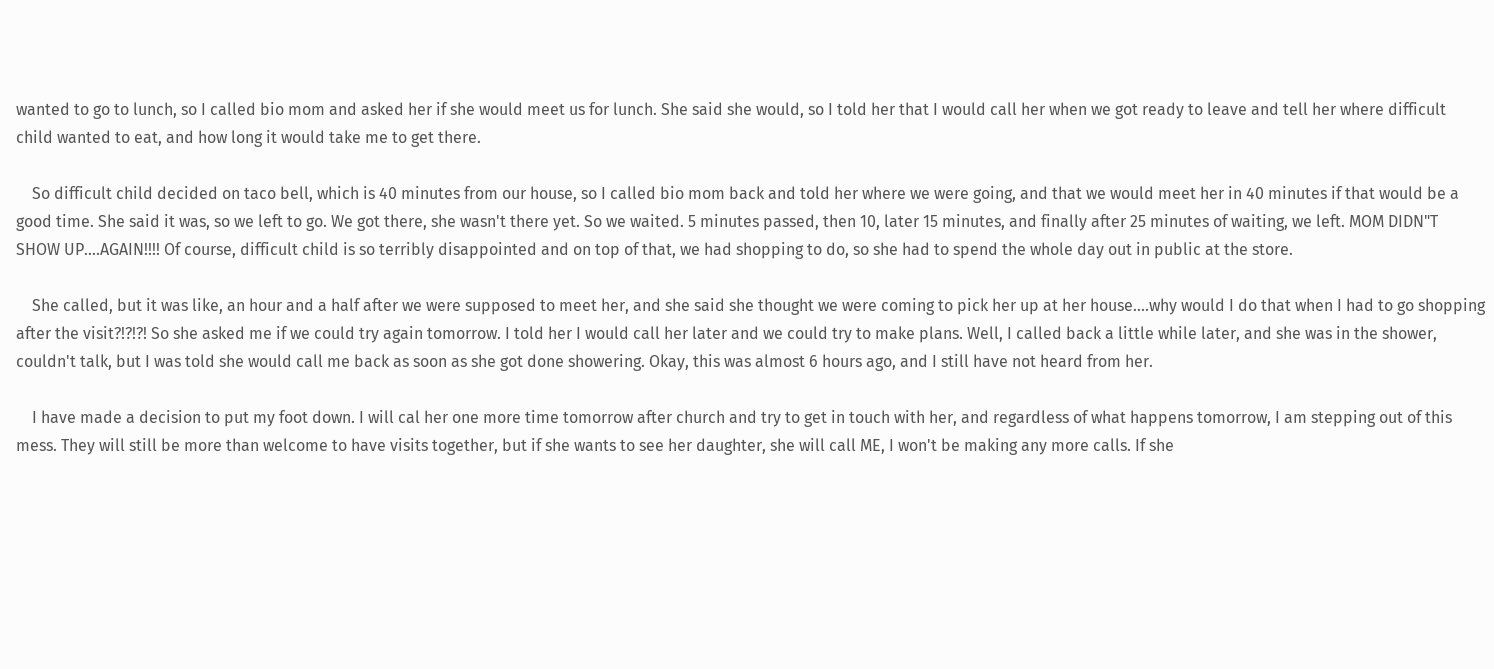wanted to go to lunch, so I called bio mom and asked her if she would meet us for lunch. She said she would, so I told her that I would call her when we got ready to leave and tell her where difficult child wanted to eat, and how long it would take me to get there.

    So difficult child decided on taco bell, which is 40 minutes from our house, so I called bio mom back and told her where we were going, and that we would meet her in 40 minutes if that would be a good time. She said it was, so we left to go. We got there, she wasn't there yet. So we waited. 5 minutes passed, then 10, later 15 minutes, and finally after 25 minutes of waiting, we left. MOM DIDN"T SHOW UP....AGAIN!!!! Of course, difficult child is so terribly disappointed and on top of that, we had shopping to do, so she had to spend the whole day out in public at the store.

    She called, but it was like, an hour and a half after we were supposed to meet her, and she said she thought we were coming to pick her up at her house....why would I do that when I had to go shopping after the visit?!?!?! So she asked me if we could try again tomorrow. I told her I would call her later and we could try to make plans. Well, I called back a little while later, and she was in the shower, couldn't talk, but I was told she would call me back as soon as she got done showering. Okay, this was almost 6 hours ago, and I still have not heard from her.

    I have made a decision to put my foot down. I will cal her one more time tomorrow after church and try to get in touch with her, and regardless of what happens tomorrow, I am stepping out of this mess. They will still be more than welcome to have visits together, but if she wants to see her daughter, she will call ME, I won't be making any more calls. If she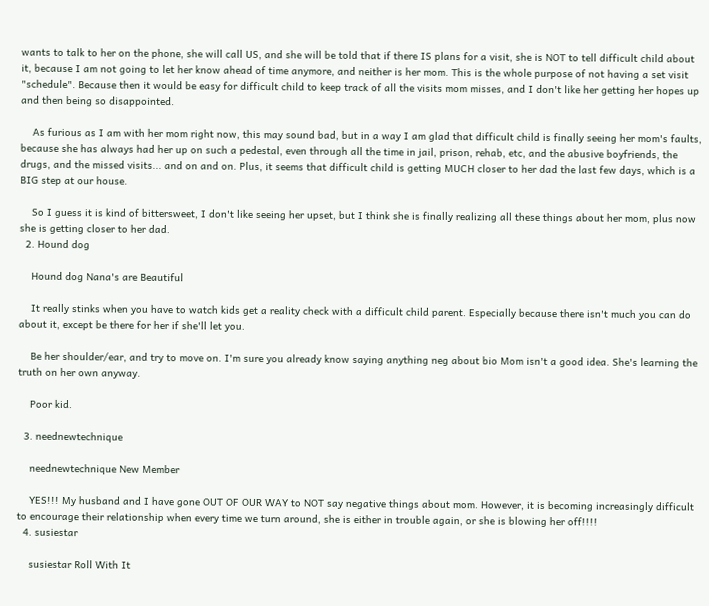wants to talk to her on the phone, she will call US, and she will be told that if there IS plans for a visit, she is NOT to tell difficult child about it, because I am not going to let her know ahead of time anymore, and neither is her mom. This is the whole purpose of not having a set visit "schedule". Because then it would be easy for difficult child to keep track of all the visits mom misses, and I don't like her getting her hopes up and then being so disappointed.

    As furious as I am with her mom right now, this may sound bad, but in a way I am glad that difficult child is finally seeing her mom's faults, because she has always had her up on such a pedestal, even through all the time in jail, prison, rehab, etc, and the abusive boyfriends, the drugs, and the missed visits... and on and on. Plus, it seems that difficult child is getting MUCH closer to her dad the last few days, which is a BIG step at our house.

    So I guess it is kind of bittersweet, I don't like seeing her upset, but I think she is finally realizing all these things about her mom, plus now she is getting closer to her dad.
  2. Hound dog

    Hound dog Nana's are Beautiful

    It really stinks when you have to watch kids get a reality check with a difficult child parent. Especially because there isn't much you can do about it, except be there for her if she'll let you.

    Be her shoulder/ear, and try to move on. I'm sure you already know saying anything neg about bio Mom isn't a good idea. She's learning the truth on her own anyway.

    Poor kid.

  3. neednewtechnique

    neednewtechnique New Member

    YES!!! My husband and I have gone OUT OF OUR WAY to NOT say negative things about mom. However, it is becoming increasingly difficult to encourage their relationship when every time we turn around, she is either in trouble again, or she is blowing her off!!!!
  4. susiestar

    susiestar Roll With It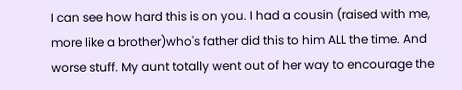I can see how hard this is on you. I had a cousin (raised with me, more like a brother)who's father did this to him ALL the time. And worse stuff. My aunt totally went out of her way to encourage the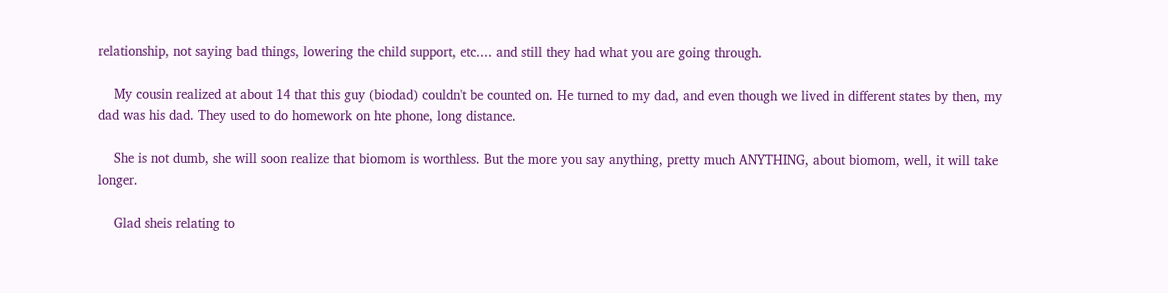relationship, not saying bad things, lowering the child support, etc.... and still they had what you are going through.

    My cousin realized at about 14 that this guy (biodad) couldn't be counted on. He turned to my dad, and even though we lived in different states by then, my dad was his dad. They used to do homework on hte phone, long distance.

    She is not dumb, she will soon realize that biomom is worthless. But the more you say anything, pretty much ANYTHING, about biomom, well, it will take longer.

    Glad sheis relating to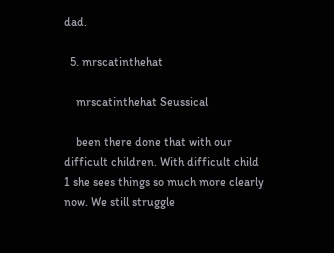dad.

  5. mrscatinthehat

    mrscatinthehat Seussical

    been there done that with our difficult children. With difficult child 1 she sees things so much more clearly now. We still struggle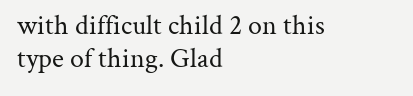with difficult child 2 on this type of thing. Glad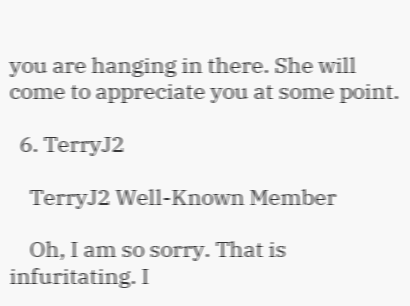you are hanging in there. She will come to appreciate you at some point.

  6. TerryJ2

    TerryJ2 Well-Known Member

    Oh, I am so sorry. That is infuritating. I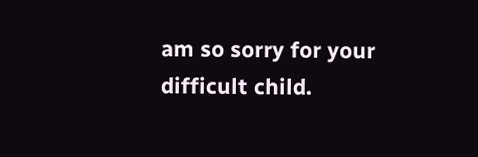am so sorry for your difficult child.